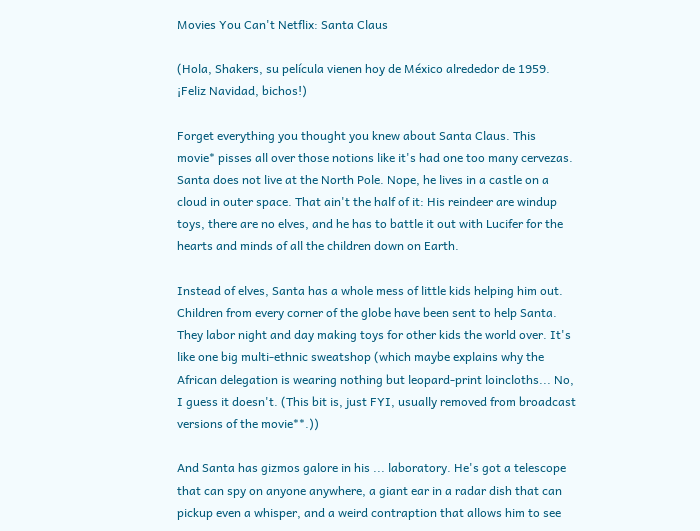Movies You Can't Netflix: Santa Claus

(Hola, Shakers, su película vienen hoy de México alrededor de 1959. ¡Feliz Navidad, bichos!)

Forget everything you thought you knew about Santa Claus. This movie* pisses all over those notions like it's had one too many cervezas. Santa does not live at the North Pole. Nope, he lives in a castle on a cloud in outer space. That ain't the half of it: His reindeer are windup toys, there are no elves, and he has to battle it out with Lucifer for the hearts and minds of all the children down on Earth.

Instead of elves, Santa has a whole mess of little kids helping him out. Children from every corner of the globe have been sent to help Santa. They labor night and day making toys for other kids the world over. It's like one big multi-ethnic sweatshop (which maybe explains why the African delegation is wearing nothing but leopard-print loincloths... No, I guess it doesn't. (This bit is, just FYI, usually removed from broadcast versions of the movie**.))

And Santa has gizmos galore in his ... laboratory. He's got a telescope that can spy on anyone anywhere, a giant ear in a radar dish that can pickup even a whisper, and a weird contraption that allows him to see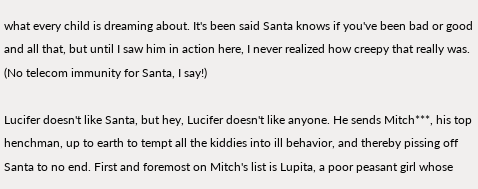what every child is dreaming about. It's been said Santa knows if you've been bad or good and all that, but until I saw him in action here, I never realized how creepy that really was. (No telecom immunity for Santa, I say!)

Lucifer doesn't like Santa, but hey, Lucifer doesn't like anyone. He sends Mitch***, his top henchman, up to earth to tempt all the kiddies into ill behavior, and thereby pissing off Santa to no end. First and foremost on Mitch's list is Lupita, a poor peasant girl whose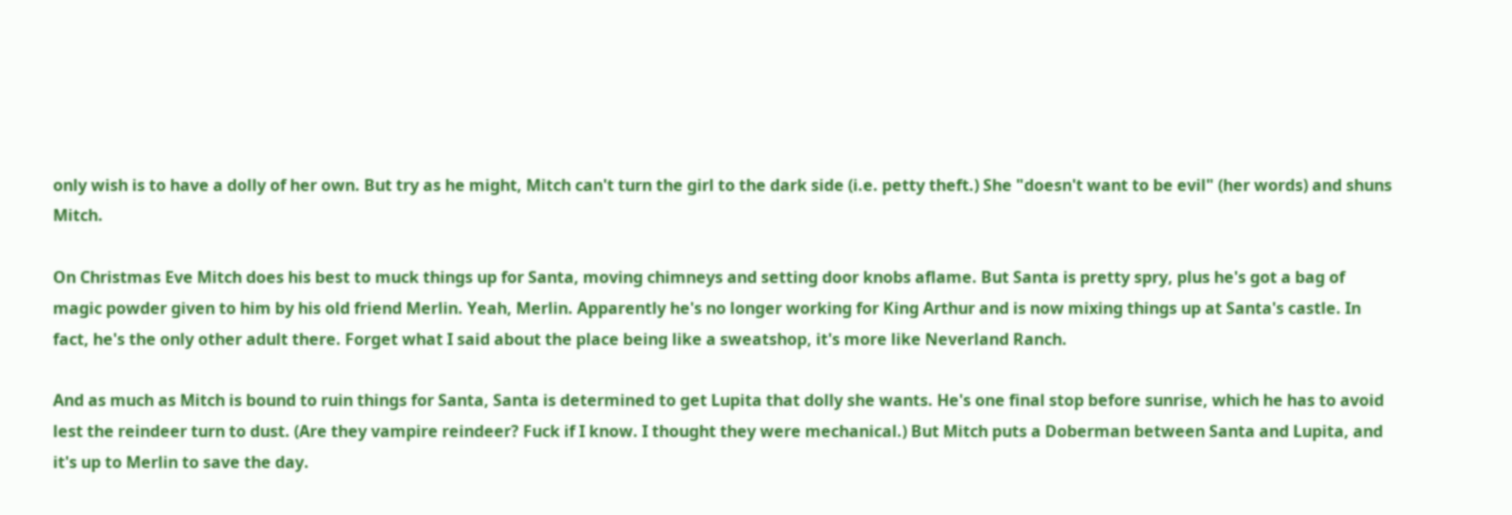only wish is to have a dolly of her own. But try as he might, Mitch can't turn the girl to the dark side (i.e. petty theft.) She "doesn't want to be evil" (her words) and shuns Mitch.

On Christmas Eve Mitch does his best to muck things up for Santa, moving chimneys and setting door knobs aflame. But Santa is pretty spry, plus he's got a bag of magic powder given to him by his old friend Merlin. Yeah, Merlin. Apparently he's no longer working for King Arthur and is now mixing things up at Santa's castle. In fact, he's the only other adult there. Forget what I said about the place being like a sweatshop, it's more like Neverland Ranch.

And as much as Mitch is bound to ruin things for Santa, Santa is determined to get Lupita that dolly she wants. He's one final stop before sunrise, which he has to avoid lest the reindeer turn to dust. (Are they vampire reindeer? Fuck if I know. I thought they were mechanical.) But Mitch puts a Doberman between Santa and Lupita, and it's up to Merlin to save the day.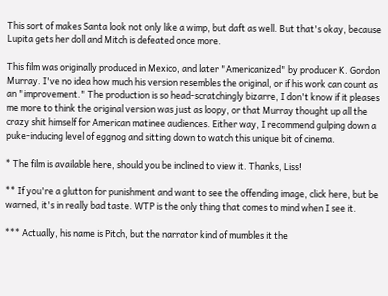This sort of makes Santa look not only like a wimp, but daft as well. But that's okay, because Lupita gets her doll and Mitch is defeated once more.

This film was originally produced in Mexico, and later "Americanized" by producer K. Gordon Murray. I've no idea how much his version resembles the original, or if his work can count as an "improvement." The production is so head-scratchingly bizarre, I don't know if it pleases me more to think the original version was just as loopy, or that Murray thought up all the crazy shit himself for American matinee audiences. Either way, I recommend gulping down a puke-inducing level of eggnog and sitting down to watch this unique bit of cinema.

* The film is available here, should you be inclined to view it. Thanks, Liss!

** If you're a glutton for punishment and want to see the offending image, click here, but be warned, it's in really bad taste. WTP is the only thing that comes to mind when I see it.

*** Actually, his name is Pitch, but the narrator kind of mumbles it the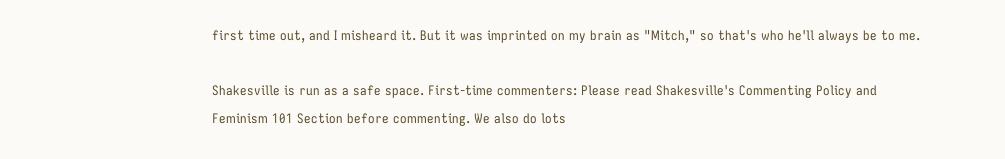first time out, and I misheard it. But it was imprinted on my brain as "Mitch," so that's who he'll always be to me.

Shakesville is run as a safe space. First-time commenters: Please read Shakesville's Commenting Policy and Feminism 101 Section before commenting. We also do lots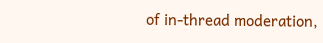of in-thread moderation,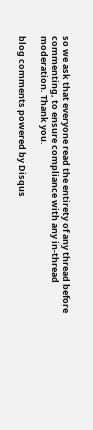so we ask that everyone read the entirety of any thread before commenting, to ensure compliance with any in-thread moderation. Thank you.

blog comments powered by Disqus